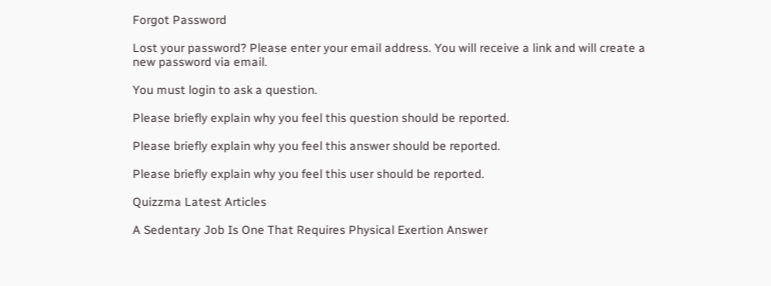Forgot Password

Lost your password? Please enter your email address. You will receive a link and will create a new password via email.

You must login to ask a question.

Please briefly explain why you feel this question should be reported.

Please briefly explain why you feel this answer should be reported.

Please briefly explain why you feel this user should be reported.

Quizzma Latest Articles

A Sedentary Job Is One That Requires Physical Exertion Answer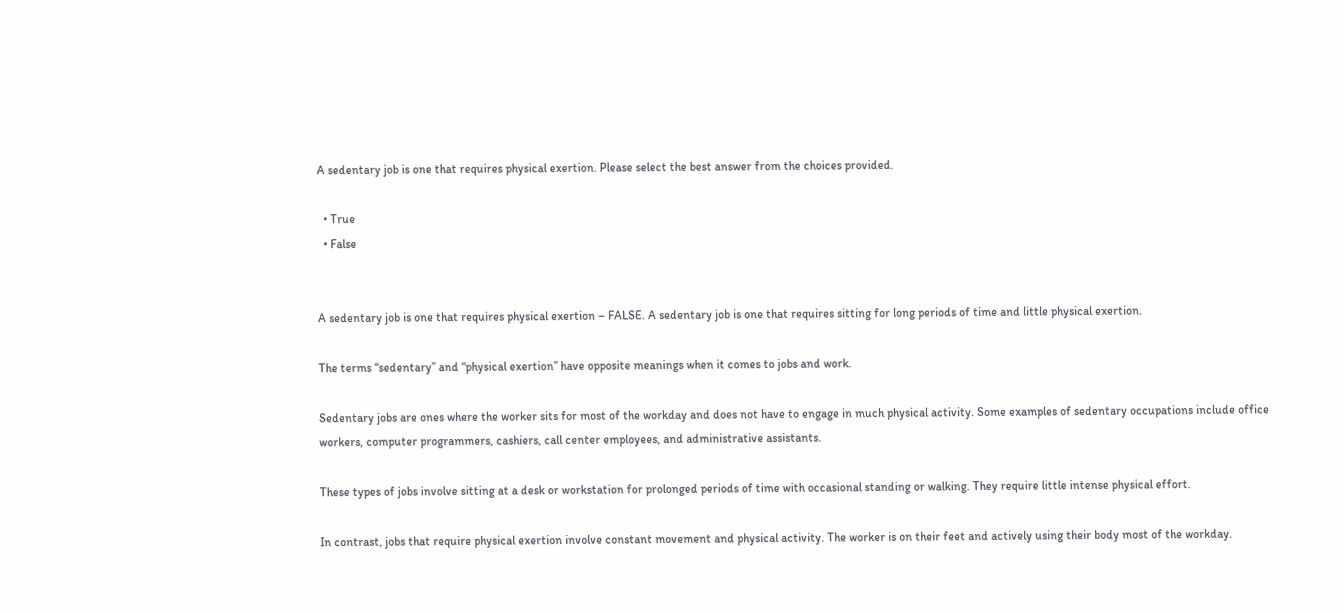A sedentary job is one that requires physical exertion. Please select the best answer from the choices provided.

  • True
  • False


A sedentary job is one that requires physical exertion – FALSE. A sedentary job is one that requires sitting for long periods of time and little physical exertion.

The terms “sedentary” and “physical exertion” have opposite meanings when it comes to jobs and work.

Sedentary jobs are ones where the worker sits for most of the workday and does not have to engage in much physical activity. Some examples of sedentary occupations include office workers, computer programmers, cashiers, call center employees, and administrative assistants.

These types of jobs involve sitting at a desk or workstation for prolonged periods of time with occasional standing or walking. They require little intense physical effort.

In contrast, jobs that require physical exertion involve constant movement and physical activity. The worker is on their feet and actively using their body most of the workday.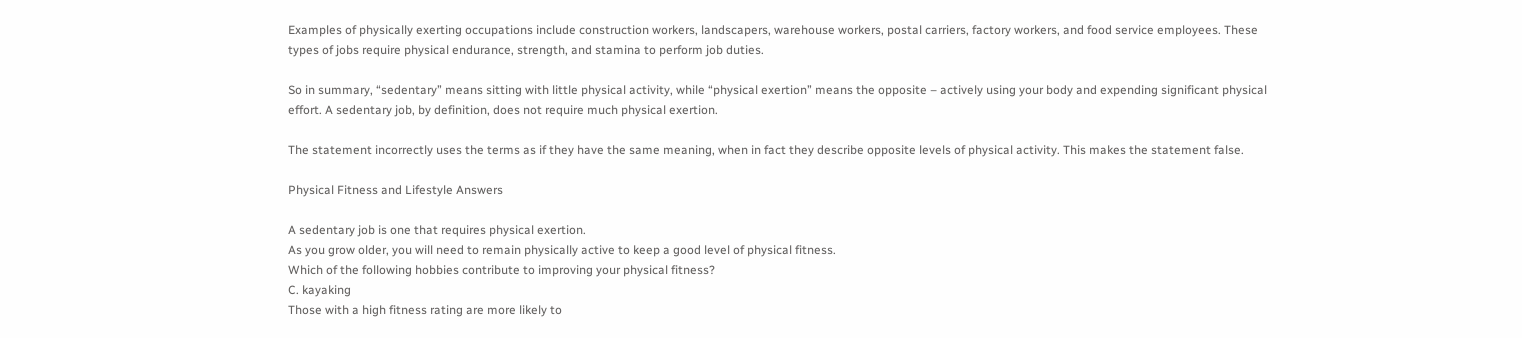Examples of physically exerting occupations include construction workers, landscapers, warehouse workers, postal carriers, factory workers, and food service employees. These types of jobs require physical endurance, strength, and stamina to perform job duties.

So in summary, “sedentary” means sitting with little physical activity, while “physical exertion” means the opposite – actively using your body and expending significant physical effort. A sedentary job, by definition, does not require much physical exertion.

The statement incorrectly uses the terms as if they have the same meaning, when in fact they describe opposite levels of physical activity. This makes the statement false.

Physical Fitness and Lifestyle Answers

A sedentary job is one that requires physical exertion.
As you grow older, you will need to remain physically active to keep a good level of physical fitness.
Which of the following hobbies contribute to improving your physical fitness?
C. kayaking
Those with a high fitness rating are more likely to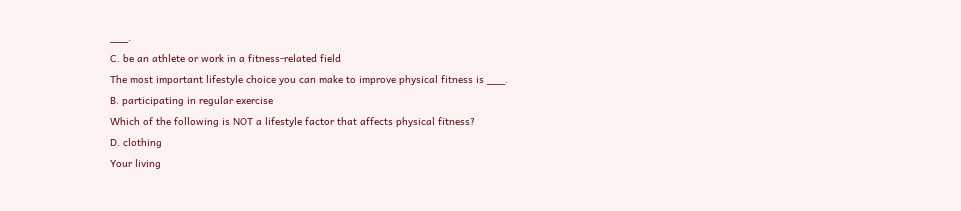___.
C. be an athlete or work in a fitness-related field
The most important lifestyle choice you can make to improve physical fitness is ___.
B. participating in regular exercise
Which of the following is NOT a lifestyle factor that affects physical fitness?
D. clothing
Your living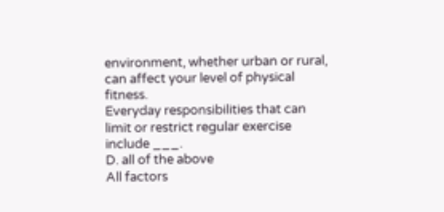environment, whether urban or rural, can affect your level of physical fitness.
Everyday responsibilities that can limit or restrict regular exercise include ___.
D. all of the above
All factors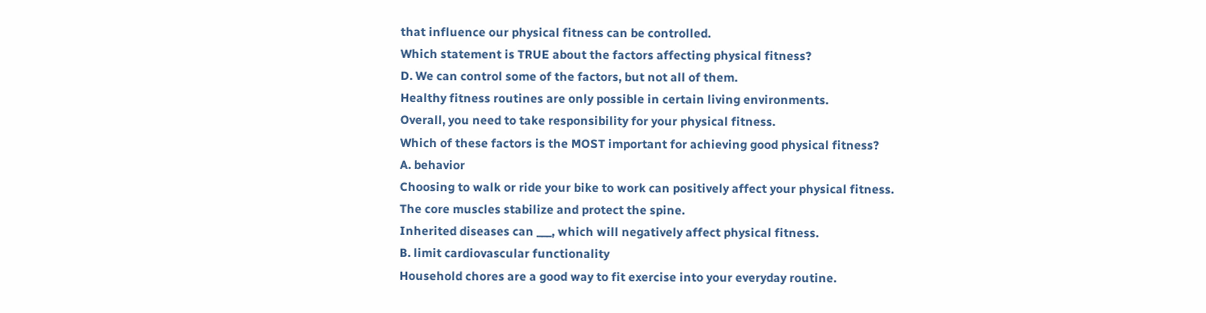that influence our physical fitness can be controlled.
Which statement is TRUE about the factors affecting physical fitness?
D. We can control some of the factors, but not all of them.
Healthy fitness routines are only possible in certain living environments.
Overall, you need to take responsibility for your physical fitness.
Which of these factors is the MOST important for achieving good physical fitness?
A. behavior
Choosing to walk or ride your bike to work can positively affect your physical fitness.
The core muscles stabilize and protect the spine.
Inherited diseases can ___, which will negatively affect physical fitness.
B. limit cardiovascular functionality
Household chores are a good way to fit exercise into your everyday routine.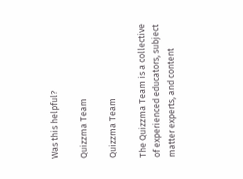Was this helpful?

Quizzma Team

Quizzma Team

The Quizzma Team is a collective of experienced educators, subject matter experts, and content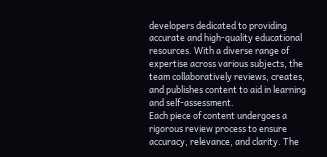developers dedicated to providing accurate and high-quality educational resources. With a diverse range of expertise across various subjects, the team collaboratively reviews, creates, and publishes content to aid in learning and self-assessment.
Each piece of content undergoes a rigorous review process to ensure accuracy, relevance, and clarity. The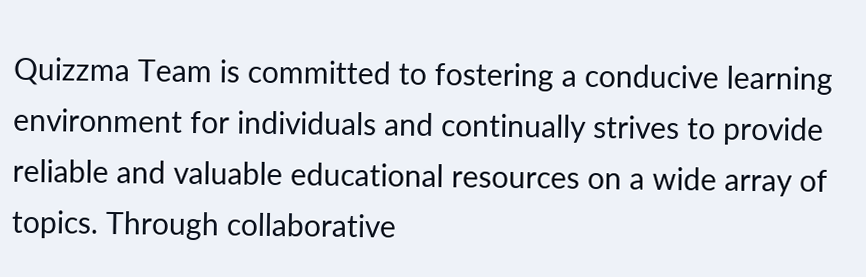Quizzma Team is committed to fostering a conducive learning environment for individuals and continually strives to provide reliable and valuable educational resources on a wide array of topics. Through collaborative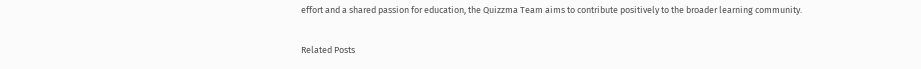effort and a shared passion for education, the Quizzma Team aims to contribute positively to the broader learning community.

Related Posts